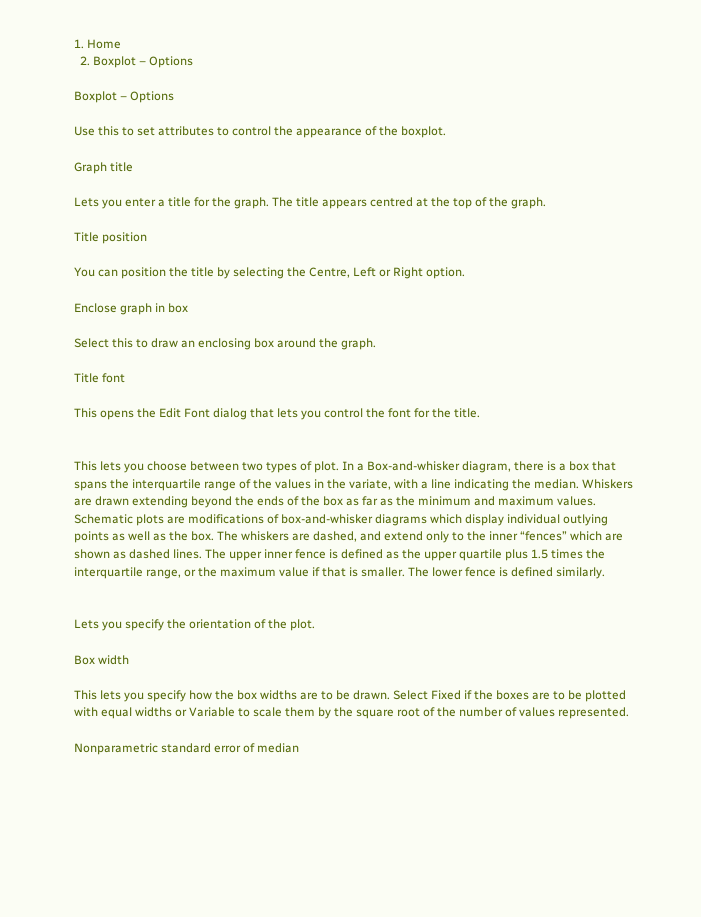1. Home
  2. Boxplot – Options

Boxplot – Options

Use this to set attributes to control the appearance of the boxplot.

Graph title

Lets you enter a title for the graph. The title appears centred at the top of the graph.

Title position

You can position the title by selecting the Centre, Left or Right option.

Enclose graph in box

Select this to draw an enclosing box around the graph.

Title font

This opens the Edit Font dialog that lets you control the font for the title.


This lets you choose between two types of plot. In a Box-and-whisker diagram, there is a box that spans the interquartile range of the values in the variate, with a line indicating the median. Whiskers are drawn extending beyond the ends of the box as far as the minimum and maximum values. Schematic plots are modifications of box-and-whisker diagrams which display individual outlying points as well as the box. The whiskers are dashed, and extend only to the inner “fences” which are shown as dashed lines. The upper inner fence is defined as the upper quartile plus 1.5 times the interquartile range, or the maximum value if that is smaller. The lower fence is defined similarly.


Lets you specify the orientation of the plot.

Box width

This lets you specify how the box widths are to be drawn. Select Fixed if the boxes are to be plotted with equal widths or Variable to scale them by the square root of the number of values represented.

Nonparametric standard error of median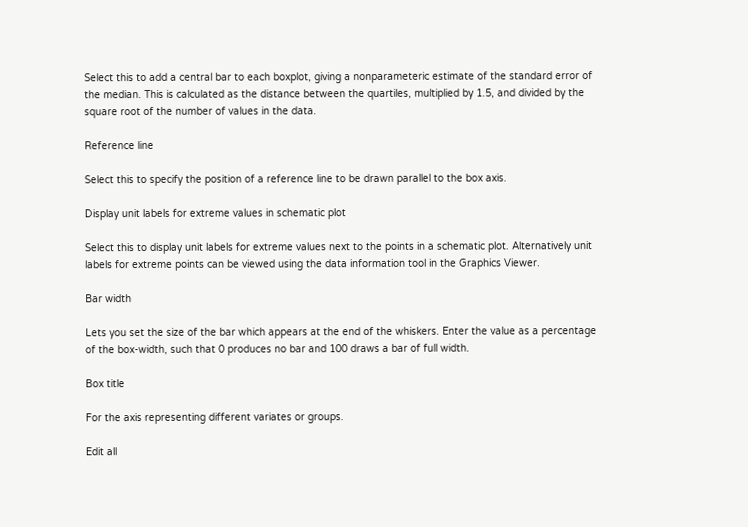Select this to add a central bar to each boxplot, giving a nonparameteric estimate of the standard error of the median. This is calculated as the distance between the quartiles, multiplied by 1.5, and divided by the square root of the number of values in the data.

Reference line

Select this to specify the position of a reference line to be drawn parallel to the box axis.

Display unit labels for extreme values in schematic plot

Select this to display unit labels for extreme values next to the points in a schematic plot. Alternatively unit labels for extreme points can be viewed using the data information tool in the Graphics Viewer.

Bar width

Lets you set the size of the bar which appears at the end of the whiskers. Enter the value as a percentage of the box-width, such that 0 produces no bar and 100 draws a bar of full width.

Box title

For the axis representing different variates or groups.

Edit all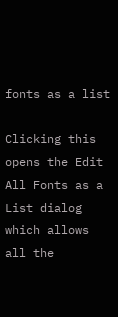fonts as a list

Clicking this opens the Edit All Fonts as a List dialog which allows all the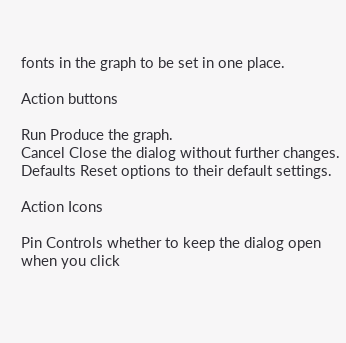fonts in the graph to be set in one place.

Action buttons

Run Produce the graph.
Cancel Close the dialog without further changes.
Defaults Reset options to their default settings.

Action Icons

Pin Controls whether to keep the dialog open when you click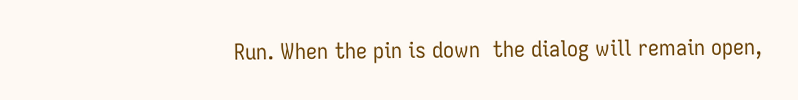Run. When the pin is down  the dialog will remain open,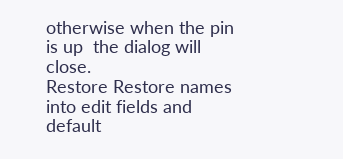otherwise when the pin is up  the dialog will close.
Restore Restore names into edit fields and default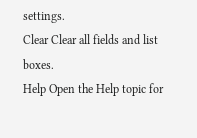settings.
Clear Clear all fields and list boxes.
Help Open the Help topic for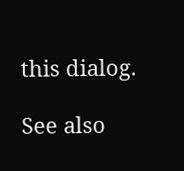this dialog.

See also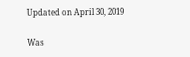Updated on April 30, 2019

Was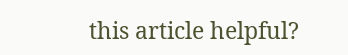this article helpful?